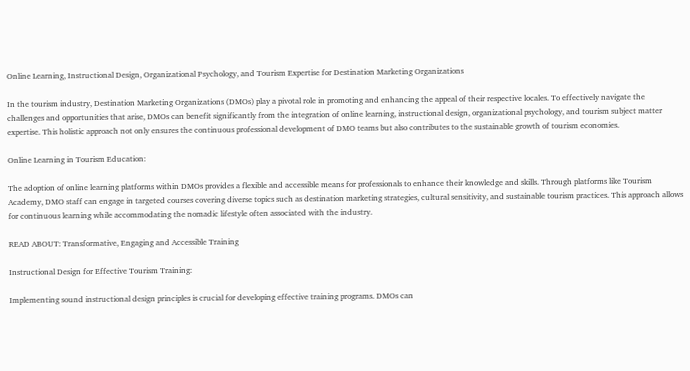Online Learning, Instructional Design, Organizational Psychology, and Tourism Expertise for Destination Marketing Organizations

In the tourism industry, Destination Marketing Organizations (DMOs) play a pivotal role in promoting and enhancing the appeal of their respective locales. To effectively navigate the challenges and opportunities that arise, DMOs can benefit significantly from the integration of online learning, instructional design, organizational psychology, and tourism subject matter expertise. This holistic approach not only ensures the continuous professional development of DMO teams but also contributes to the sustainable growth of tourism economies.

Online Learning in Tourism Education:

The adoption of online learning platforms within DMOs provides a flexible and accessible means for professionals to enhance their knowledge and skills. Through platforms like Tourism Academy, DMO staff can engage in targeted courses covering diverse topics such as destination marketing strategies, cultural sensitivity, and sustainable tourism practices. This approach allows for continuous learning while accommodating the nomadic lifestyle often associated with the industry.

READ ABOUT: Transformative, Engaging and Accessible Training

Instructional Design for Effective Tourism Training:

Implementing sound instructional design principles is crucial for developing effective training programs. DMOs can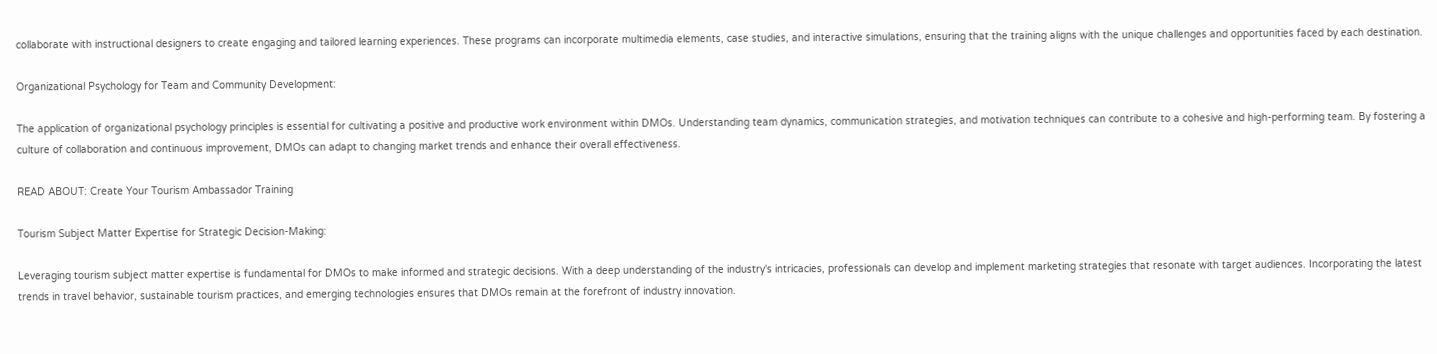collaborate with instructional designers to create engaging and tailored learning experiences. These programs can incorporate multimedia elements, case studies, and interactive simulations, ensuring that the training aligns with the unique challenges and opportunities faced by each destination.

Organizational Psychology for Team and Community Development:

The application of organizational psychology principles is essential for cultivating a positive and productive work environment within DMOs. Understanding team dynamics, communication strategies, and motivation techniques can contribute to a cohesive and high-performing team. By fostering a culture of collaboration and continuous improvement, DMOs can adapt to changing market trends and enhance their overall effectiveness.

READ ABOUT: Create Your Tourism Ambassador Training

Tourism Subject Matter Expertise for Strategic Decision-Making:

Leveraging tourism subject matter expertise is fundamental for DMOs to make informed and strategic decisions. With a deep understanding of the industry's intricacies, professionals can develop and implement marketing strategies that resonate with target audiences. Incorporating the latest trends in travel behavior, sustainable tourism practices, and emerging technologies ensures that DMOs remain at the forefront of industry innovation.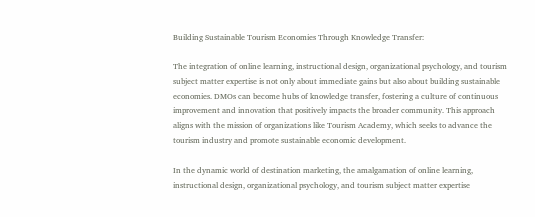Building Sustainable Tourism Economies Through Knowledge Transfer:

The integration of online learning, instructional design, organizational psychology, and tourism subject matter expertise is not only about immediate gains but also about building sustainable economies. DMOs can become hubs of knowledge transfer, fostering a culture of continuous improvement and innovation that positively impacts the broader community. This approach aligns with the mission of organizations like Tourism Academy, which seeks to advance the tourism industry and promote sustainable economic development.

In the dynamic world of destination marketing, the amalgamation of online learning, instructional design, organizational psychology, and tourism subject matter expertise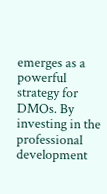emerges as a powerful strategy for DMOs. By investing in the professional development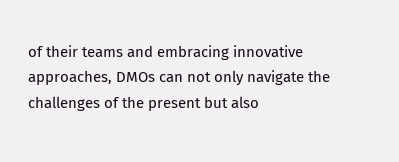of their teams and embracing innovative approaches, DMOs can not only navigate the challenges of the present but also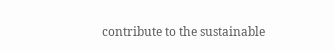contribute to the sustainable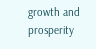growth and prosperity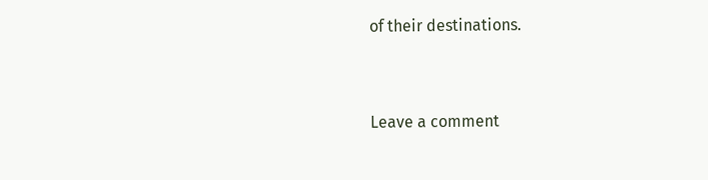of their destinations.


Leave a comment